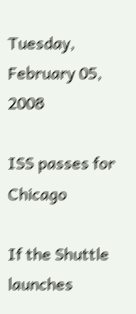Tuesday, February 05, 2008

ISS passes for Chicago

If the Shuttle launches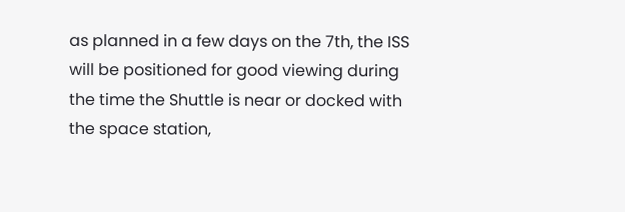as planned in a few days on the 7th, the ISS will be positioned for good viewing during the time the Shuttle is near or docked with the space station,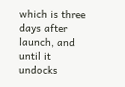which is three days after launch, and until it undocks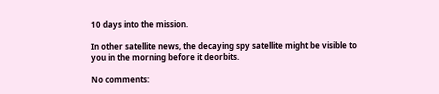10 days into the mission.

In other satellite news, the decaying spy satellite might be visible to you in the morning before it deorbits.

No comments: